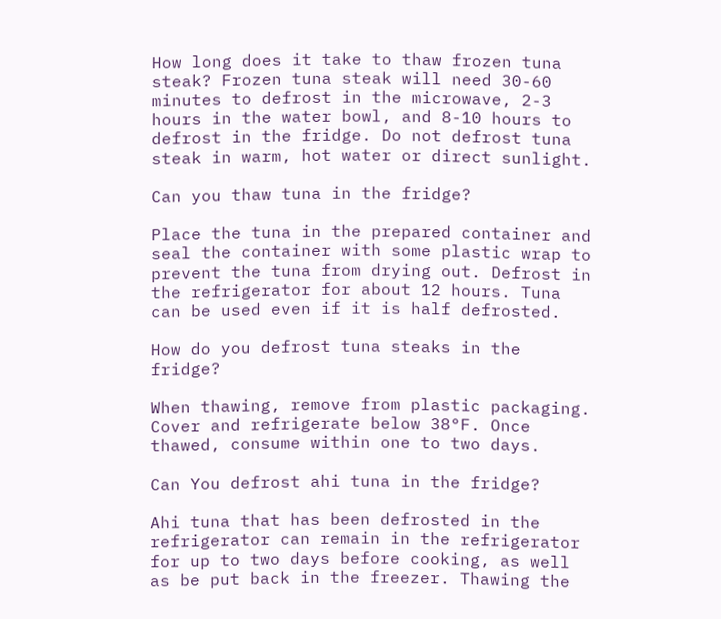How long does it take to thaw frozen tuna steak? Frozen tuna steak will need 30-60 minutes to defrost in the microwave, 2-3 hours in the water bowl, and 8-10 hours to defrost in the fridge. Do not defrost tuna steak in warm, hot water or direct sunlight.

Can you thaw tuna in the fridge?

Place the tuna in the prepared container and seal the container with some plastic wrap to prevent the tuna from drying out. Defrost in the refrigerator for about 12 hours. Tuna can be used even if it is half defrosted.

How do you defrost tuna steaks in the fridge?

When thawing, remove from plastic packaging. Cover and refrigerate below 38°F. Once thawed, consume within one to two days.

Can You defrost ahi tuna in the fridge?

Ahi tuna that has been defrosted in the refrigerator can remain in the refrigerator for up to two days before cooking, as well as be put back in the freezer. Thawing the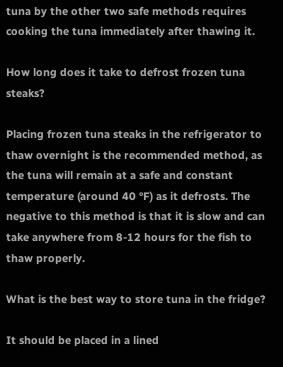tuna by the other two safe methods requires cooking the tuna immediately after thawing it.

How long does it take to defrost frozen tuna steaks?

Placing frozen tuna steaks in the refrigerator to thaw overnight is the recommended method, as the tuna will remain at a safe and constant temperature (around 40 °F) as it defrosts. The negative to this method is that it is slow and can take anywhere from 8-12 hours for the fish to thaw properly.

What is the best way to store tuna in the fridge?

It should be placed in a lined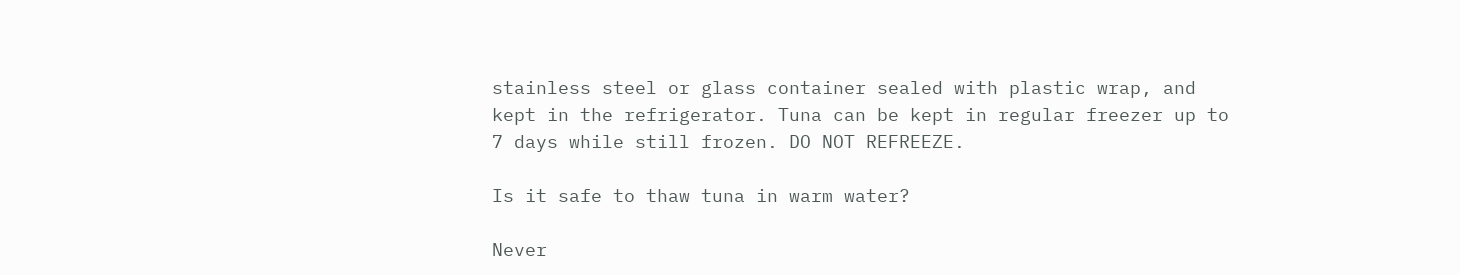stainless steel or glass container sealed with plastic wrap, and kept in the refrigerator. Tuna can be kept in regular freezer up to 7 days while still frozen. DO NOT REFREEZE.

Is it safe to thaw tuna in warm water?

Never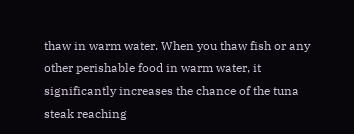thaw in warm water. When you thaw fish or any other perishable food in warm water, it significantly increases the chance of the tuna steak reaching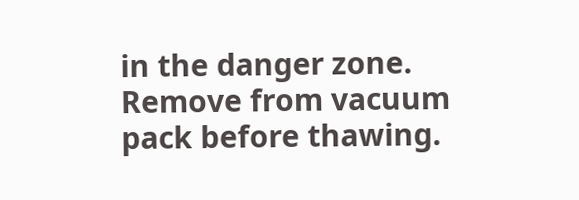in the danger zone. Remove from vacuum pack before thawing.